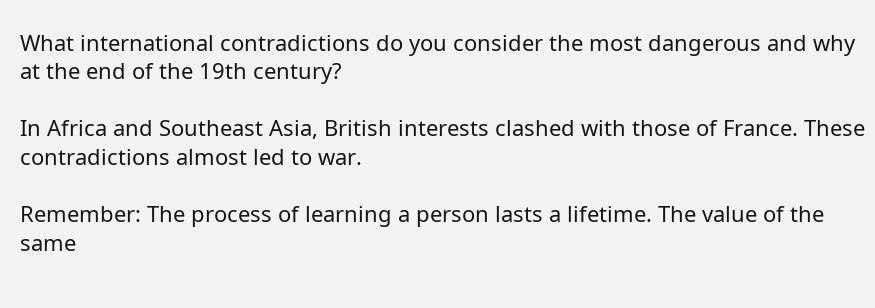What international contradictions do you consider the most dangerous and why at the end of the 19th century?

In Africa and Southeast Asia, British interests clashed with those of France. These contradictions almost led to war.

Remember: The process of learning a person lasts a lifetime. The value of the same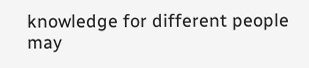knowledge for different people may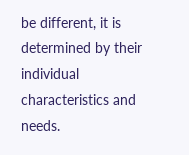be different, it is determined by their individual characteristics and needs.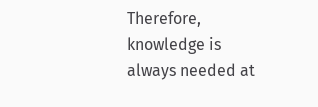Therefore, knowledge is always needed at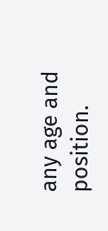any age and position.